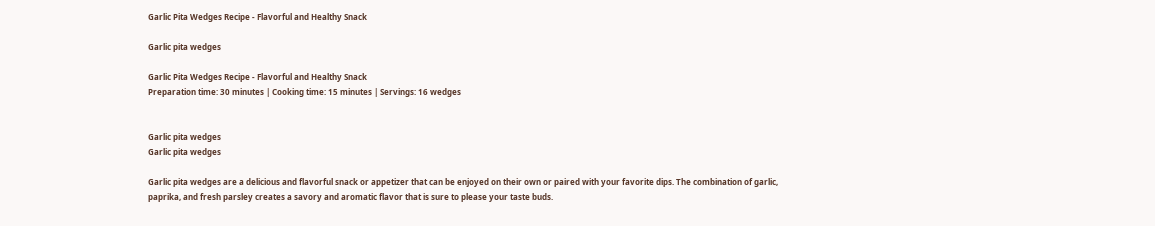Garlic Pita Wedges Recipe - Flavorful and Healthy Snack

Garlic pita wedges

Garlic Pita Wedges Recipe - Flavorful and Healthy Snack
Preparation time: 30 minutes | Cooking time: 15 minutes | Servings: 16 wedges


Garlic pita wedges
Garlic pita wedges

Garlic pita wedges are a delicious and flavorful snack or appetizer that can be enjoyed on their own or paired with your favorite dips. The combination of garlic, paprika, and fresh parsley creates a savory and aromatic flavor that is sure to please your taste buds.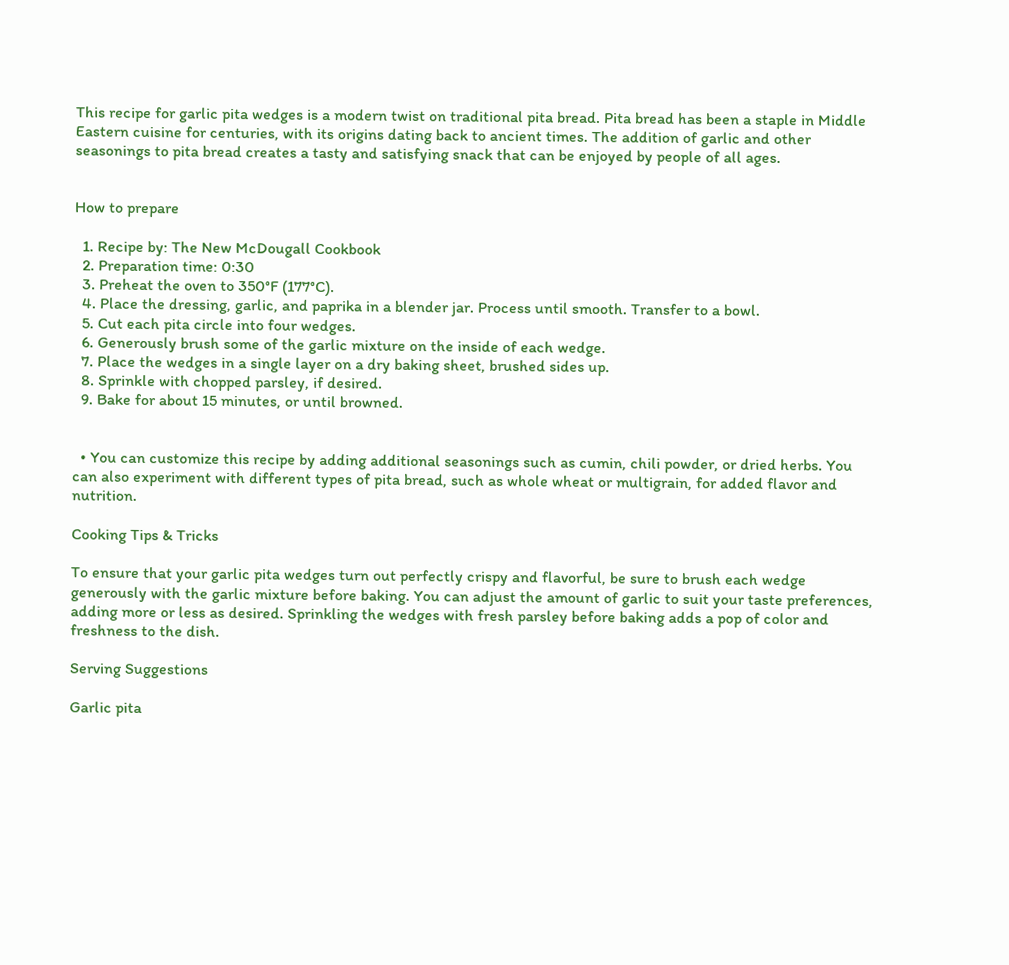This recipe for garlic pita wedges is a modern twist on traditional pita bread. Pita bread has been a staple in Middle Eastern cuisine for centuries, with its origins dating back to ancient times. The addition of garlic and other seasonings to pita bread creates a tasty and satisfying snack that can be enjoyed by people of all ages.


How to prepare

  1. Recipe by: The New McDougall Cookbook
  2. Preparation time: 0:30
  3. Preheat the oven to 350°F (177°C).
  4. Place the dressing, garlic, and paprika in a blender jar. Process until smooth. Transfer to a bowl.
  5. Cut each pita circle into four wedges.
  6. Generously brush some of the garlic mixture on the inside of each wedge.
  7. Place the wedges in a single layer on a dry baking sheet, brushed sides up.
  8. Sprinkle with chopped parsley, if desired.
  9. Bake for about 15 minutes, or until browned.


  • You can customize this recipe by adding additional seasonings such as cumin, chili powder, or dried herbs. You can also experiment with different types of pita bread, such as whole wheat or multigrain, for added flavor and nutrition.

Cooking Tips & Tricks

To ensure that your garlic pita wedges turn out perfectly crispy and flavorful, be sure to brush each wedge generously with the garlic mixture before baking. You can adjust the amount of garlic to suit your taste preferences, adding more or less as desired. Sprinkling the wedges with fresh parsley before baking adds a pop of color and freshness to the dish.

Serving Suggestions

Garlic pita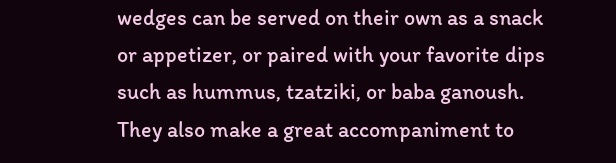wedges can be served on their own as a snack or appetizer, or paired with your favorite dips such as hummus, tzatziki, or baba ganoush. They also make a great accompaniment to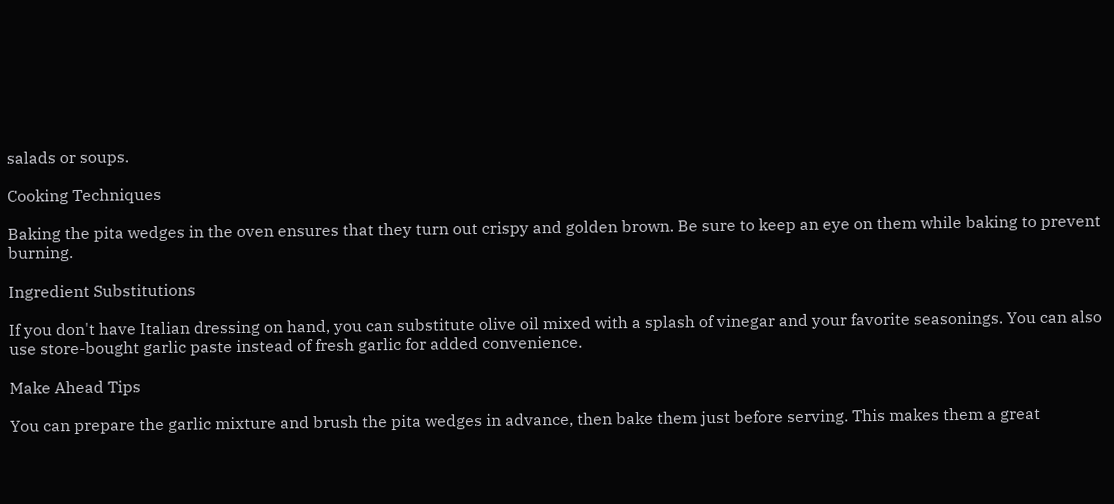salads or soups.

Cooking Techniques

Baking the pita wedges in the oven ensures that they turn out crispy and golden brown. Be sure to keep an eye on them while baking to prevent burning.

Ingredient Substitutions

If you don't have Italian dressing on hand, you can substitute olive oil mixed with a splash of vinegar and your favorite seasonings. You can also use store-bought garlic paste instead of fresh garlic for added convenience.

Make Ahead Tips

You can prepare the garlic mixture and brush the pita wedges in advance, then bake them just before serving. This makes them a great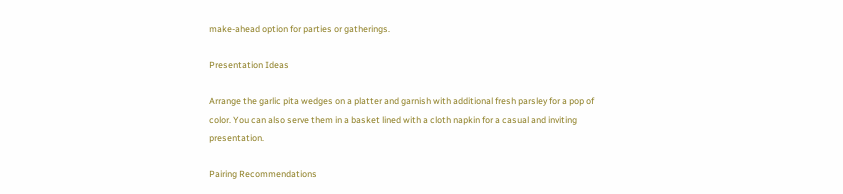make-ahead option for parties or gatherings.

Presentation Ideas

Arrange the garlic pita wedges on a platter and garnish with additional fresh parsley for a pop of color. You can also serve them in a basket lined with a cloth napkin for a casual and inviting presentation.

Pairing Recommendations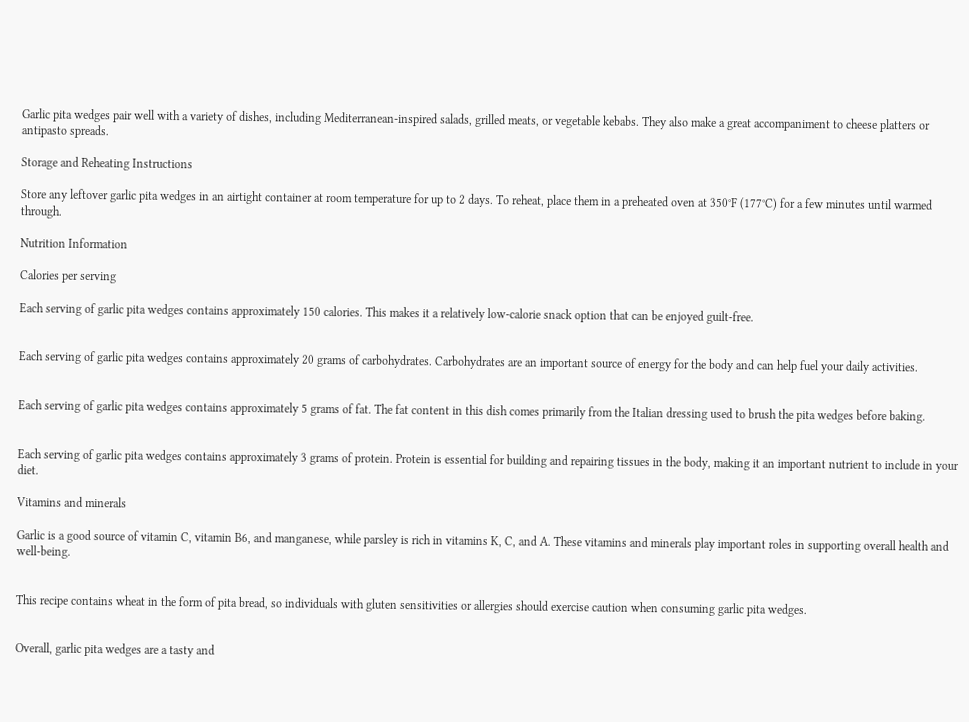Garlic pita wedges pair well with a variety of dishes, including Mediterranean-inspired salads, grilled meats, or vegetable kebabs. They also make a great accompaniment to cheese platters or antipasto spreads.

Storage and Reheating Instructions

Store any leftover garlic pita wedges in an airtight container at room temperature for up to 2 days. To reheat, place them in a preheated oven at 350°F (177°C) for a few minutes until warmed through.

Nutrition Information

Calories per serving

Each serving of garlic pita wedges contains approximately 150 calories. This makes it a relatively low-calorie snack option that can be enjoyed guilt-free.


Each serving of garlic pita wedges contains approximately 20 grams of carbohydrates. Carbohydrates are an important source of energy for the body and can help fuel your daily activities.


Each serving of garlic pita wedges contains approximately 5 grams of fat. The fat content in this dish comes primarily from the Italian dressing used to brush the pita wedges before baking.


Each serving of garlic pita wedges contains approximately 3 grams of protein. Protein is essential for building and repairing tissues in the body, making it an important nutrient to include in your diet.

Vitamins and minerals

Garlic is a good source of vitamin C, vitamin B6, and manganese, while parsley is rich in vitamins K, C, and A. These vitamins and minerals play important roles in supporting overall health and well-being.


This recipe contains wheat in the form of pita bread, so individuals with gluten sensitivities or allergies should exercise caution when consuming garlic pita wedges.


Overall, garlic pita wedges are a tasty and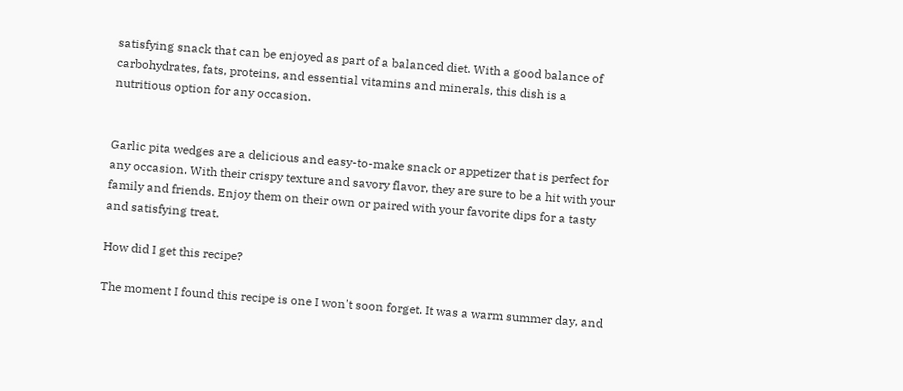satisfying snack that can be enjoyed as part of a balanced diet. With a good balance of carbohydrates, fats, proteins, and essential vitamins and minerals, this dish is a nutritious option for any occasion.


Garlic pita wedges are a delicious and easy-to-make snack or appetizer that is perfect for any occasion. With their crispy texture and savory flavor, they are sure to be a hit with your family and friends. Enjoy them on their own or paired with your favorite dips for a tasty and satisfying treat.

How did I get this recipe?

The moment I found this recipe is one I won't soon forget. It was a warm summer day, and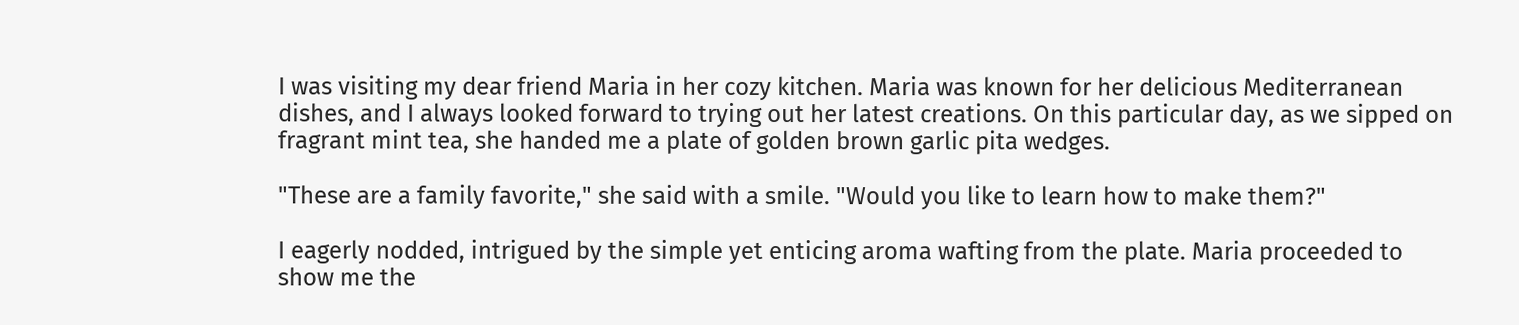I was visiting my dear friend Maria in her cozy kitchen. Maria was known for her delicious Mediterranean dishes, and I always looked forward to trying out her latest creations. On this particular day, as we sipped on fragrant mint tea, she handed me a plate of golden brown garlic pita wedges.

"These are a family favorite," she said with a smile. "Would you like to learn how to make them?"

I eagerly nodded, intrigued by the simple yet enticing aroma wafting from the plate. Maria proceeded to show me the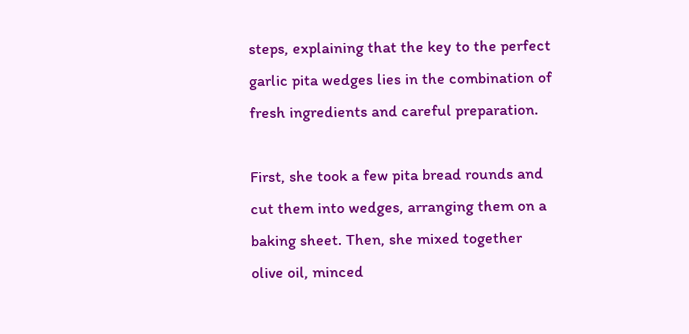steps, explaining that the key to the perfect garlic pita wedges lies in the combination of fresh ingredients and careful preparation.

First, she took a few pita bread rounds and cut them into wedges, arranging them on a baking sheet. Then, she mixed together olive oil, minced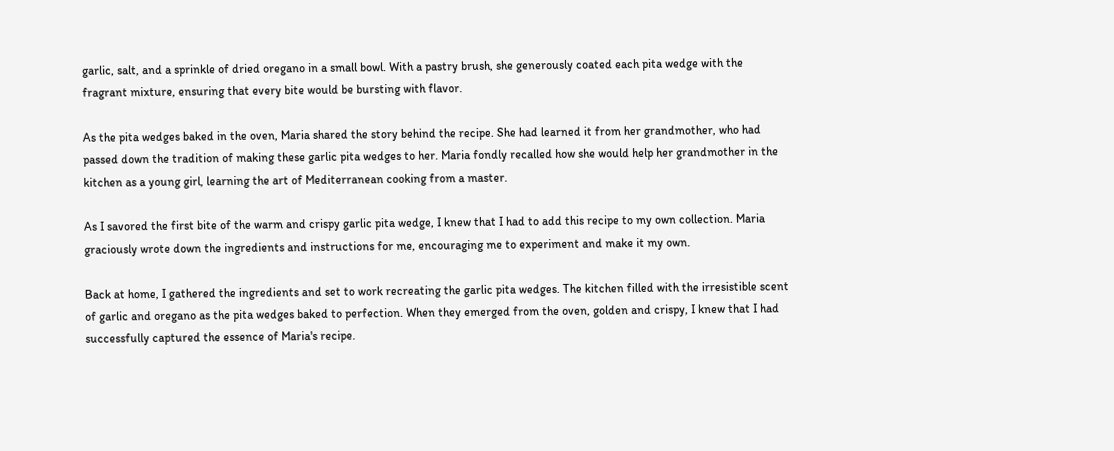garlic, salt, and a sprinkle of dried oregano in a small bowl. With a pastry brush, she generously coated each pita wedge with the fragrant mixture, ensuring that every bite would be bursting with flavor.

As the pita wedges baked in the oven, Maria shared the story behind the recipe. She had learned it from her grandmother, who had passed down the tradition of making these garlic pita wedges to her. Maria fondly recalled how she would help her grandmother in the kitchen as a young girl, learning the art of Mediterranean cooking from a master.

As I savored the first bite of the warm and crispy garlic pita wedge, I knew that I had to add this recipe to my own collection. Maria graciously wrote down the ingredients and instructions for me, encouraging me to experiment and make it my own.

Back at home, I gathered the ingredients and set to work recreating the garlic pita wedges. The kitchen filled with the irresistible scent of garlic and oregano as the pita wedges baked to perfection. When they emerged from the oven, golden and crispy, I knew that I had successfully captured the essence of Maria's recipe.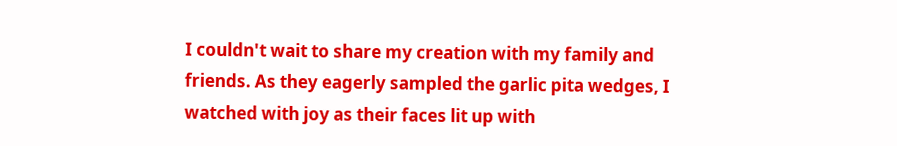I couldn't wait to share my creation with my family and friends. As they eagerly sampled the garlic pita wedges, I watched with joy as their faces lit up with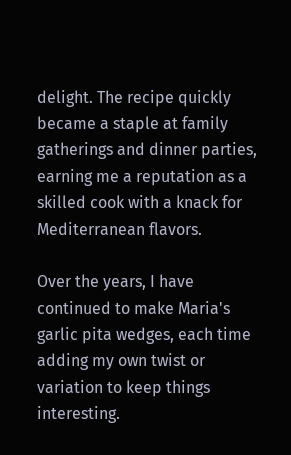delight. The recipe quickly became a staple at family gatherings and dinner parties, earning me a reputation as a skilled cook with a knack for Mediterranean flavors.

Over the years, I have continued to make Maria's garlic pita wedges, each time adding my own twist or variation to keep things interesting.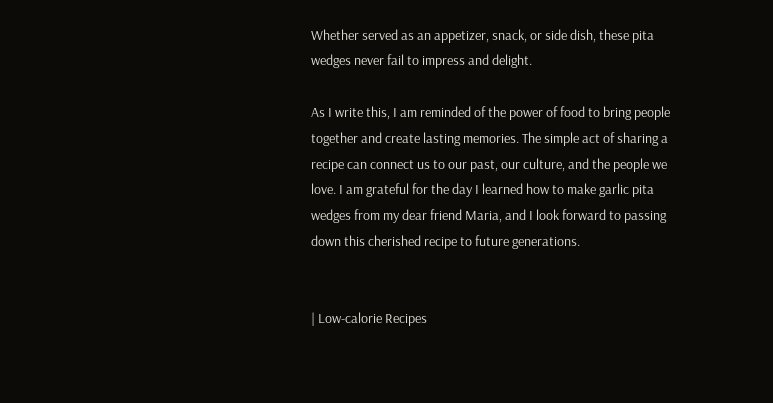Whether served as an appetizer, snack, or side dish, these pita wedges never fail to impress and delight.

As I write this, I am reminded of the power of food to bring people together and create lasting memories. The simple act of sharing a recipe can connect us to our past, our culture, and the people we love. I am grateful for the day I learned how to make garlic pita wedges from my dear friend Maria, and I look forward to passing down this cherished recipe to future generations.


| Low-calorie Recipes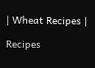| Wheat Recipes |

Recipes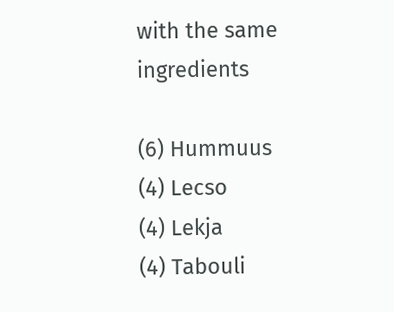with the same ingredients

(6) Hummuus
(4) Lecso
(4) Lekja
(4) Tabouli